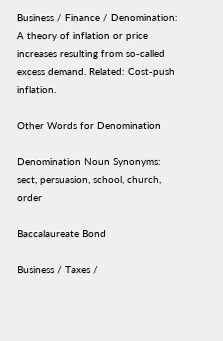Business / Finance / Denomination: A theory of inflation or price increases resulting from so-called excess demand. Related: Cost-push inflation.

Other Words for Denomination

Denomination Noun Synonyms: sect, persuasion, school, church, order

Baccalaureate Bond

Business / Taxes /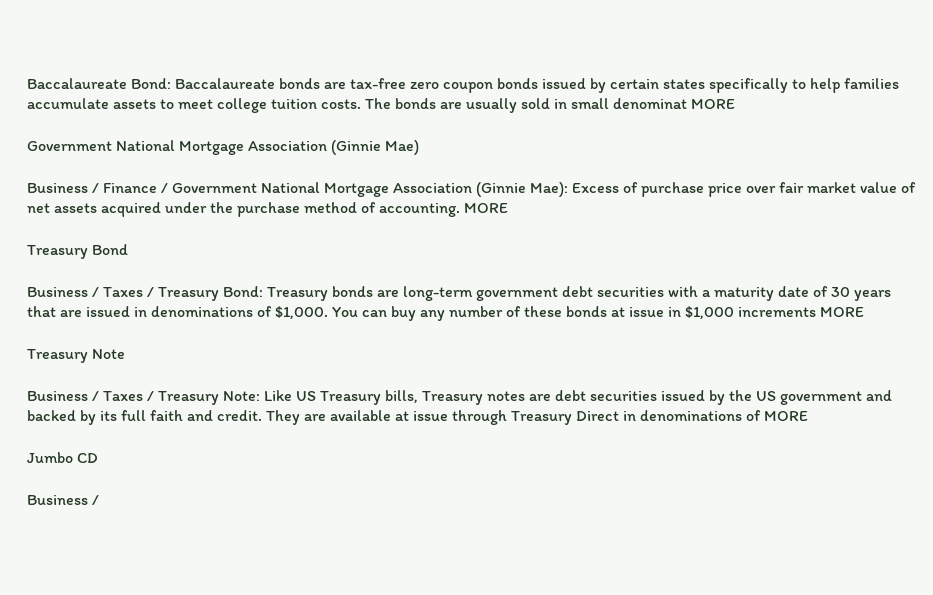Baccalaureate Bond: Baccalaureate bonds are tax-free zero coupon bonds issued by certain states specifically to help families accumulate assets to meet college tuition costs. The bonds are usually sold in small denominat MORE

Government National Mortgage Association (Ginnie Mae)

Business / Finance / Government National Mortgage Association (Ginnie Mae): Excess of purchase price over fair market value of net assets acquired under the purchase method of accounting. MORE

Treasury Bond

Business / Taxes / Treasury Bond: Treasury bonds are long-term government debt securities with a maturity date of 30 years that are issued in denominations of $1,000. You can buy any number of these bonds at issue in $1,000 increments MORE

Treasury Note

Business / Taxes / Treasury Note: Like US Treasury bills, Treasury notes are debt securities issued by the US government and backed by its full faith and credit. They are available at issue through Treasury Direct in denominations of MORE

Jumbo CD

Business /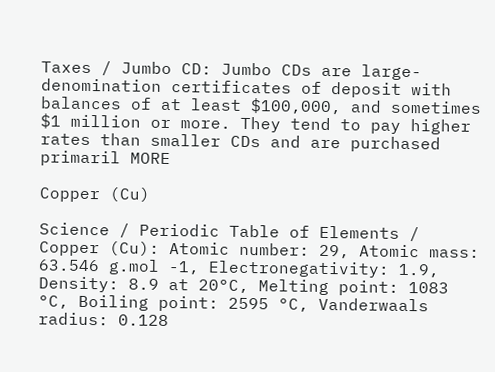Taxes / Jumbo CD: Jumbo CDs are large-denomination certificates of deposit with balances of at least $100,000, and sometimes $1 million or more. They tend to pay higher rates than smaller CDs and are purchased primaril MORE

Copper (Cu)

Science / Periodic Table of Elements / Copper (Cu): Atomic number: 29, Atomic mass: 63.546 g.mol -1, Electronegativity: 1.9, Density: 8.9 at 20°C, Melting point: 1083 °C, Boiling point: 2595 °C, Vanderwaals radius: 0.128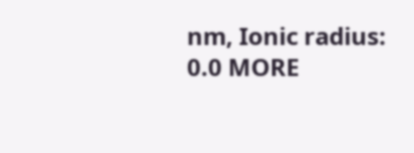nm, Ionic radius: 0.0 MORE